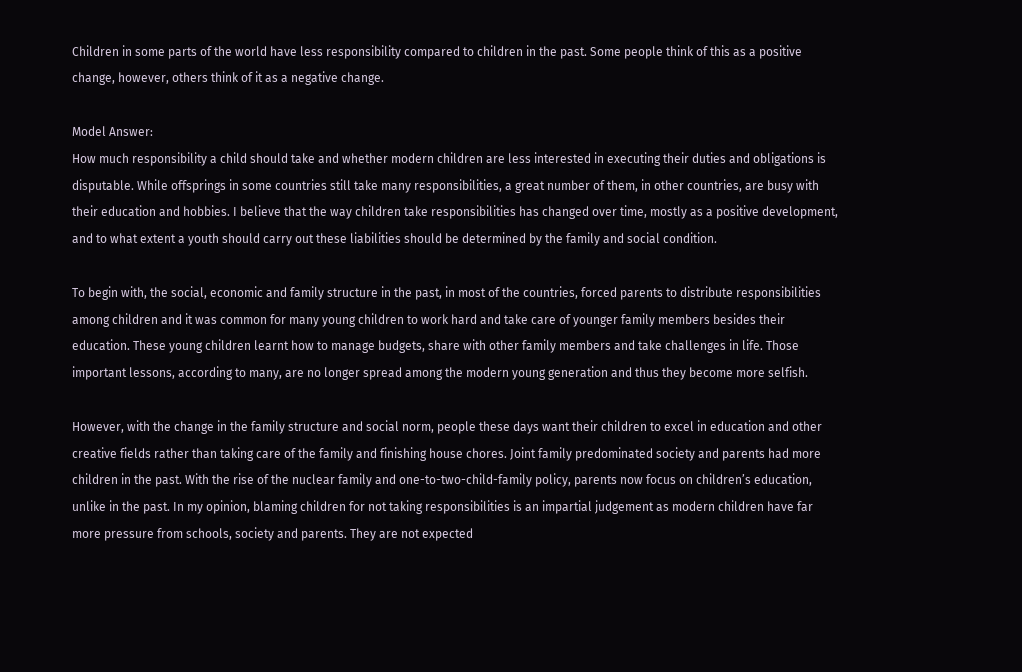Children in some parts of the world have less responsibility compared to children in the past. Some people think of this as a positive change, however, others think of it as a negative change.

Model Answer:
How much responsibility a child should take and whether modern children are less interested in executing their duties and obligations is disputable. While offsprings in some countries still take many responsibilities, a great number of them, in other countries, are busy with their education and hobbies. I believe that the way children take responsibilities has changed over time, mostly as a positive development, and to what extent a youth should carry out these liabilities should be determined by the family and social condition.

To begin with, the social, economic and family structure in the past, in most of the countries, forced parents to distribute responsibilities among children and it was common for many young children to work hard and take care of younger family members besides their education. These young children learnt how to manage budgets, share with other family members and take challenges in life. Those important lessons, according to many, are no longer spread among the modern young generation and thus they become more selfish.

However, with the change in the family structure and social norm, people these days want their children to excel in education and other creative fields rather than taking care of the family and finishing house chores. Joint family predominated society and parents had more children in the past. With the rise of the nuclear family and one-to-two-child-family policy, parents now focus on children’s education, unlike in the past. In my opinion, blaming children for not taking responsibilities is an impartial judgement as modern children have far more pressure from schools, society and parents. They are not expected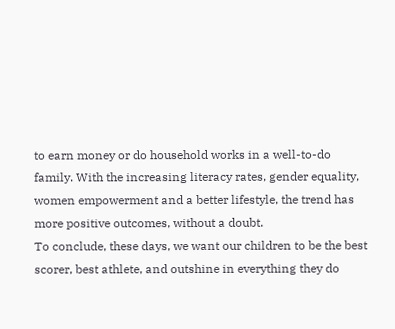to earn money or do household works in a well-to-do family. With the increasing literacy rates, gender equality, women empowerment and a better lifestyle, the trend has more positive outcomes, without a doubt.
To conclude, these days, we want our children to be the best scorer, best athlete, and outshine in everything they do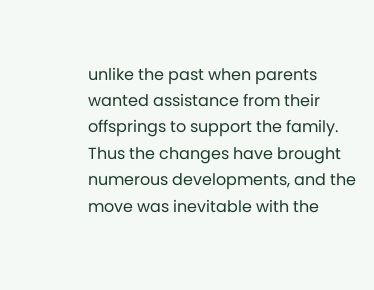unlike the past when parents wanted assistance from their offsprings to support the family. Thus the changes have brought numerous developments, and the move was inevitable with the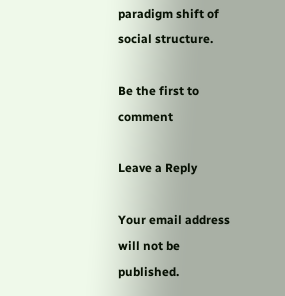paradigm shift of social structure.

Be the first to comment

Leave a Reply

Your email address will not be published.